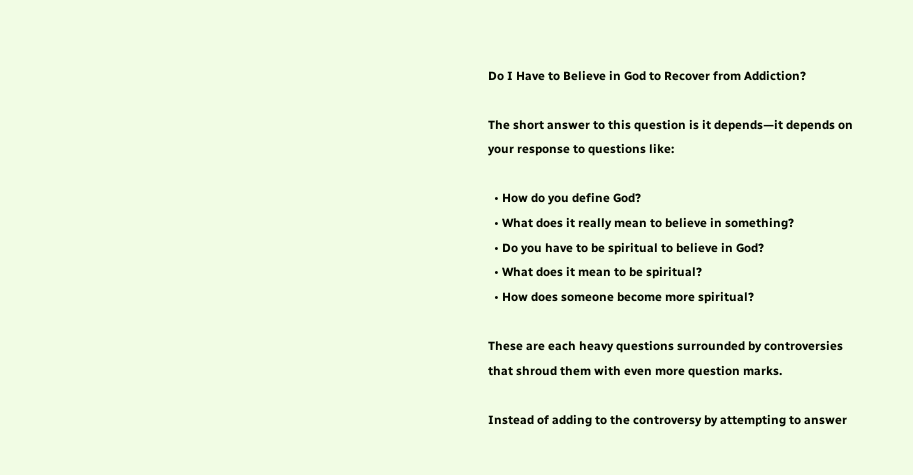Do I Have to Believe in God to Recover from Addiction?

The short answer to this question is it depends—it depends on your response to questions like:

  • How do you define God?
  • What does it really mean to believe in something?
  • Do you have to be spiritual to believe in God?
  • What does it mean to be spiritual?
  • How does someone become more spiritual?

These are each heavy questions surrounded by controversies that shroud them with even more question marks.

Instead of adding to the controversy by attempting to answer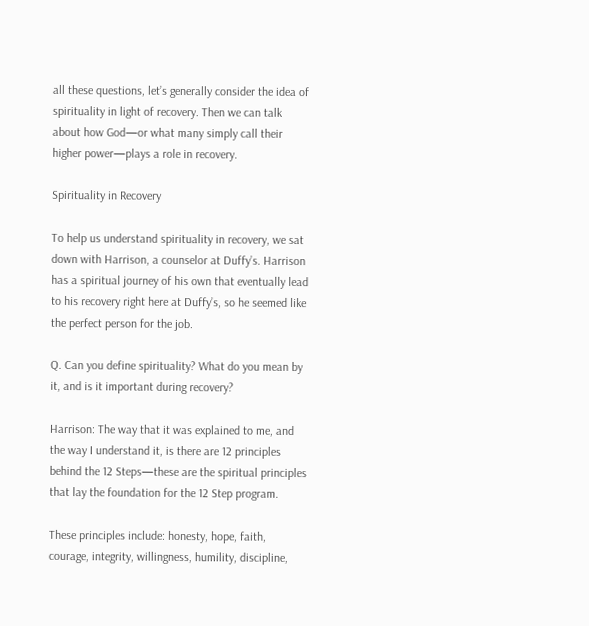all these questions, let’s generally consider the idea of spirituality in light of recovery. Then we can talk about how God—or what many simply call their higher power—plays a role in recovery.

Spirituality in Recovery

To help us understand spirituality in recovery, we sat down with Harrison, a counselor at Duffy’s. Harrison has a spiritual journey of his own that eventually lead to his recovery right here at Duffy’s, so he seemed like the perfect person for the job.

Q. Can you define spirituality? What do you mean by it, and is it important during recovery?

Harrison: The way that it was explained to me, and the way I understand it, is there are 12 principles behind the 12 Steps—these are the spiritual principles that lay the foundation for the 12 Step program.

These principles include: honesty, hope, faith, courage, integrity, willingness, humility, discipline,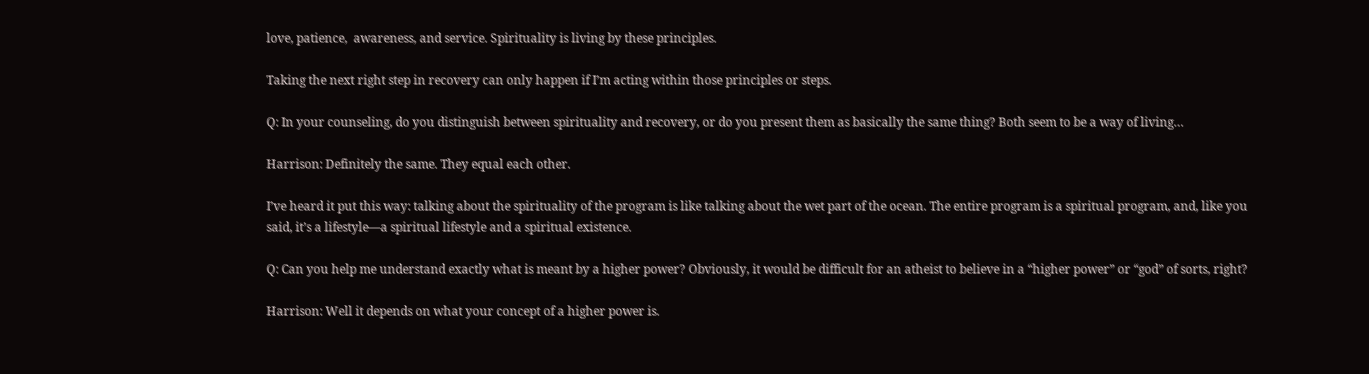love, patience,  awareness, and service. Spirituality is living by these principles.

Taking the next right step in recovery can only happen if I’m acting within those principles or steps.

Q: In your counseling, do you distinguish between spirituality and recovery, or do you present them as basically the same thing? Both seem to be a way of living…

Harrison: Definitely the same. They equal each other.

I’ve heard it put this way: talking about the spirituality of the program is like talking about the wet part of the ocean. The entire program is a spiritual program, and, like you said, it’s a lifestyle—a spiritual lifestyle and a spiritual existence.

Q: Can you help me understand exactly what is meant by a higher power? Obviously, it would be difficult for an atheist to believe in a “higher power” or “god” of sorts, right?

Harrison: Well it depends on what your concept of a higher power is.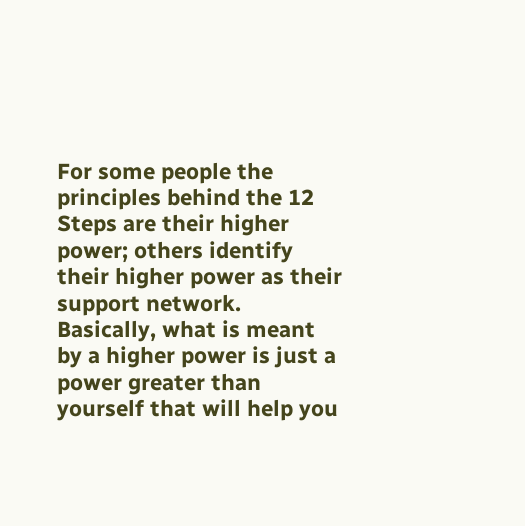For some people the principles behind the 12 Steps are their higher power; others identify their higher power as their support network. Basically, what is meant by a higher power is just a power greater than yourself that will help you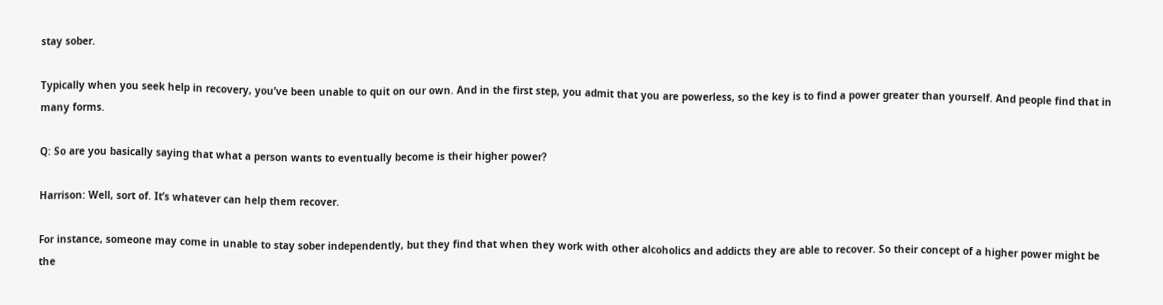stay sober.

Typically when you seek help in recovery, you’ve been unable to quit on our own. And in the first step, you admit that you are powerless, so the key is to find a power greater than yourself. And people find that in many forms.

Q: So are you basically saying that what a person wants to eventually become is their higher power?

Harrison: Well, sort of. It’s whatever can help them recover.

For instance, someone may come in unable to stay sober independently, but they find that when they work with other alcoholics and addicts they are able to recover. So their concept of a higher power might be the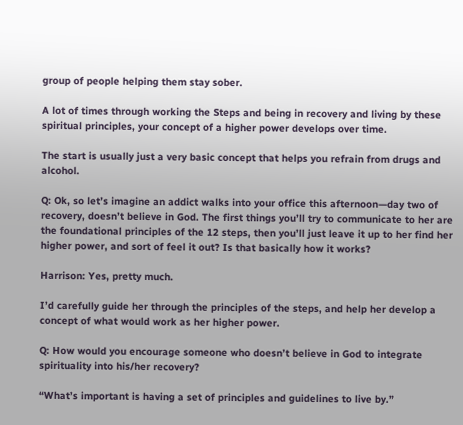group of people helping them stay sober.

A lot of times through working the Steps and being in recovery and living by these spiritual principles, your concept of a higher power develops over time.

The start is usually just a very basic concept that helps you refrain from drugs and alcohol.

Q: Ok, so let’s imagine an addict walks into your office this afternoon—day two of recovery, doesn’t believe in God. The first things you’ll try to communicate to her are the foundational principles of the 12 steps, then you’ll just leave it up to her find her higher power, and sort of feel it out? Is that basically how it works?

Harrison: Yes, pretty much.

I’d carefully guide her through the principles of the steps, and help her develop a concept of what would work as her higher power.

Q: How would you encourage someone who doesn’t believe in God to integrate spirituality into his/her recovery?

“What’s important is having a set of principles and guidelines to live by.”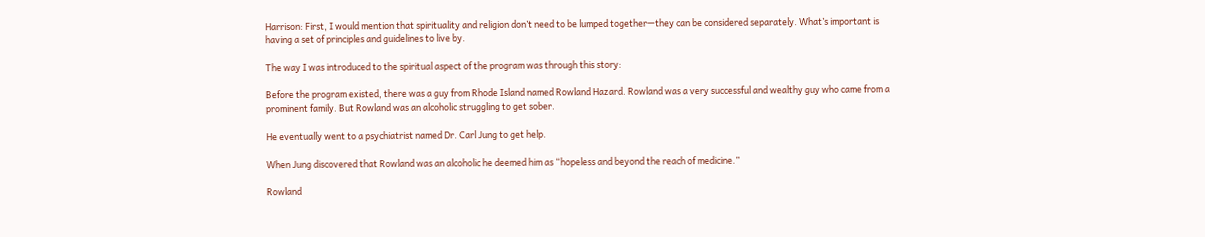Harrison: First, I would mention that spirituality and religion don’t need to be lumped together—they can be considered separately. What’s important is having a set of principles and guidelines to live by.

The way I was introduced to the spiritual aspect of the program was through this story:

Before the program existed, there was a guy from Rhode Island named Rowland Hazard. Rowland was a very successful and wealthy guy who came from a prominent family. But Rowland was an alcoholic struggling to get sober.

He eventually went to a psychiatrist named Dr. Carl Jung to get help.

When Jung discovered that Rowland was an alcoholic he deemed him as “hopeless and beyond the reach of medicine.”

Rowland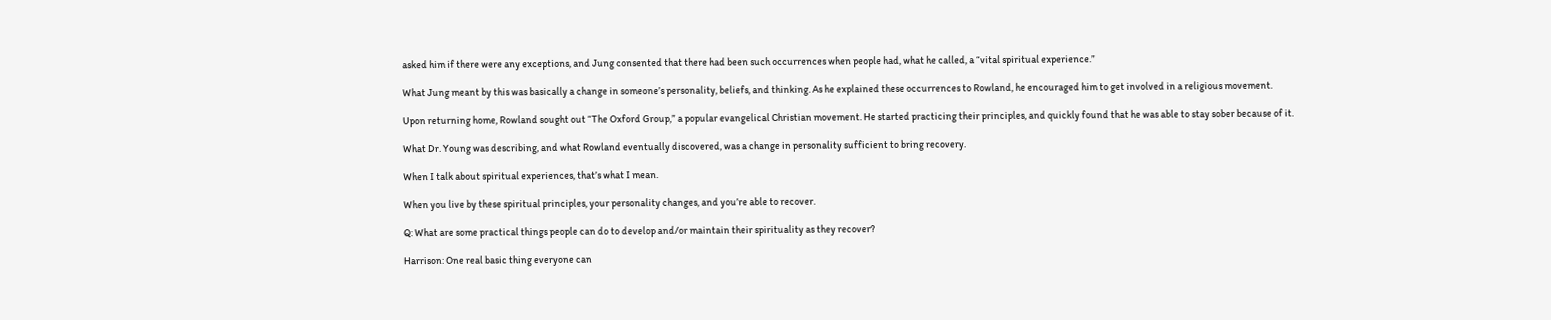asked him if there were any exceptions, and Jung consented that there had been such occurrences when people had, what he called, a “vital spiritual experience.”

What Jung meant by this was basically a change in someone’s personality, beliefs, and thinking. As he explained these occurrences to Rowland, he encouraged him to get involved in a religious movement.

Upon returning home, Rowland sought out “The Oxford Group,” a popular evangelical Christian movement. He started practicing their principles, and quickly found that he was able to stay sober because of it.

What Dr. Young was describing, and what Rowland eventually discovered, was a change in personality sufficient to bring recovery.

When I talk about spiritual experiences, that’s what I mean.

When you live by these spiritual principles, your personality changes, and you’re able to recover.

Q: What are some practical things people can do to develop and/or maintain their spirituality as they recover?

Harrison: One real basic thing everyone can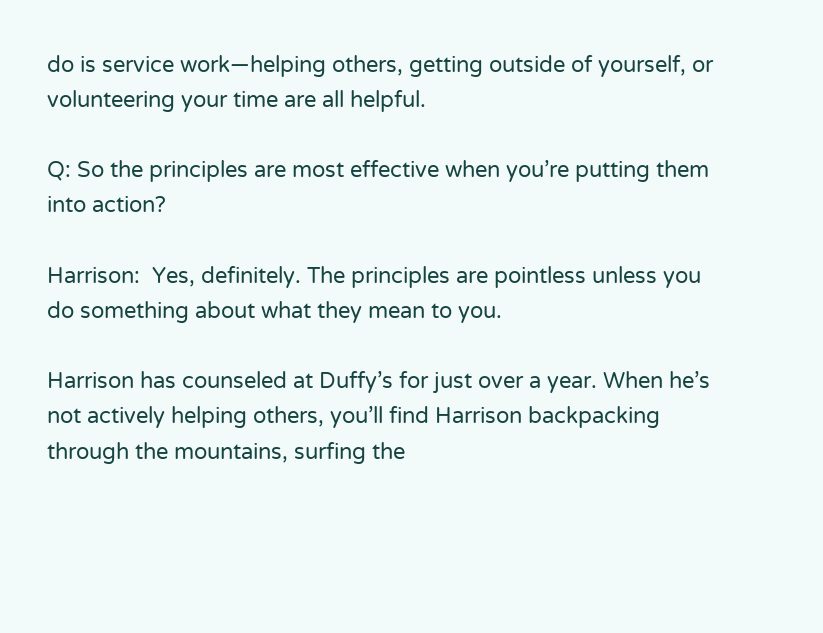do is service work—helping others, getting outside of yourself, or volunteering your time are all helpful.

Q: So the principles are most effective when you’re putting them into action?

Harrison:  Yes, definitely. The principles are pointless unless you do something about what they mean to you.

Harrison has counseled at Duffy’s for just over a year. When he’s not actively helping others, you’ll find Harrison backpacking through the mountains, surfing the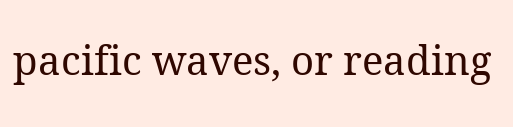pacific waves, or reading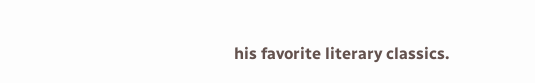his favorite literary classics.